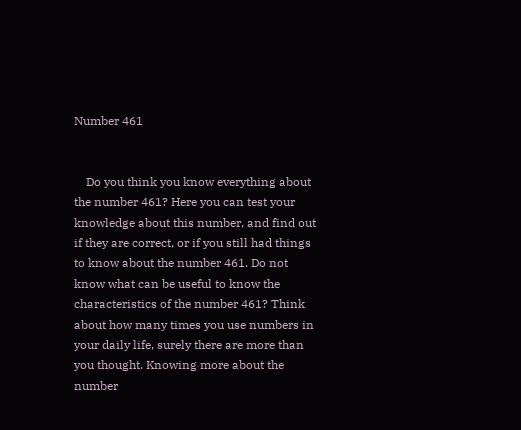Number 461


    Do you think you know everything about the number 461? Here you can test your knowledge about this number, and find out if they are correct, or if you still had things to know about the number 461. Do not know what can be useful to know the characteristics of the number 461? Think about how many times you use numbers in your daily life, surely there are more than you thought. Knowing more about the number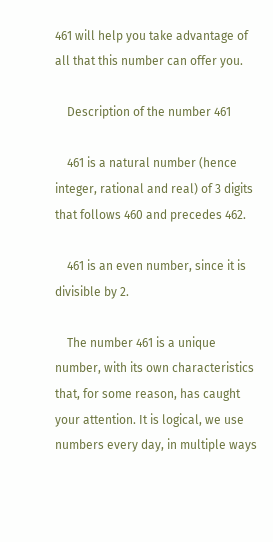461 will help you take advantage of all that this number can offer you.

    Description of the number 461

    461 is a natural number (hence integer, rational and real) of 3 digits that follows 460 and precedes 462.

    461 is an even number, since it is divisible by 2.

    The number 461 is a unique number, with its own characteristics that, for some reason, has caught your attention. It is logical, we use numbers every day, in multiple ways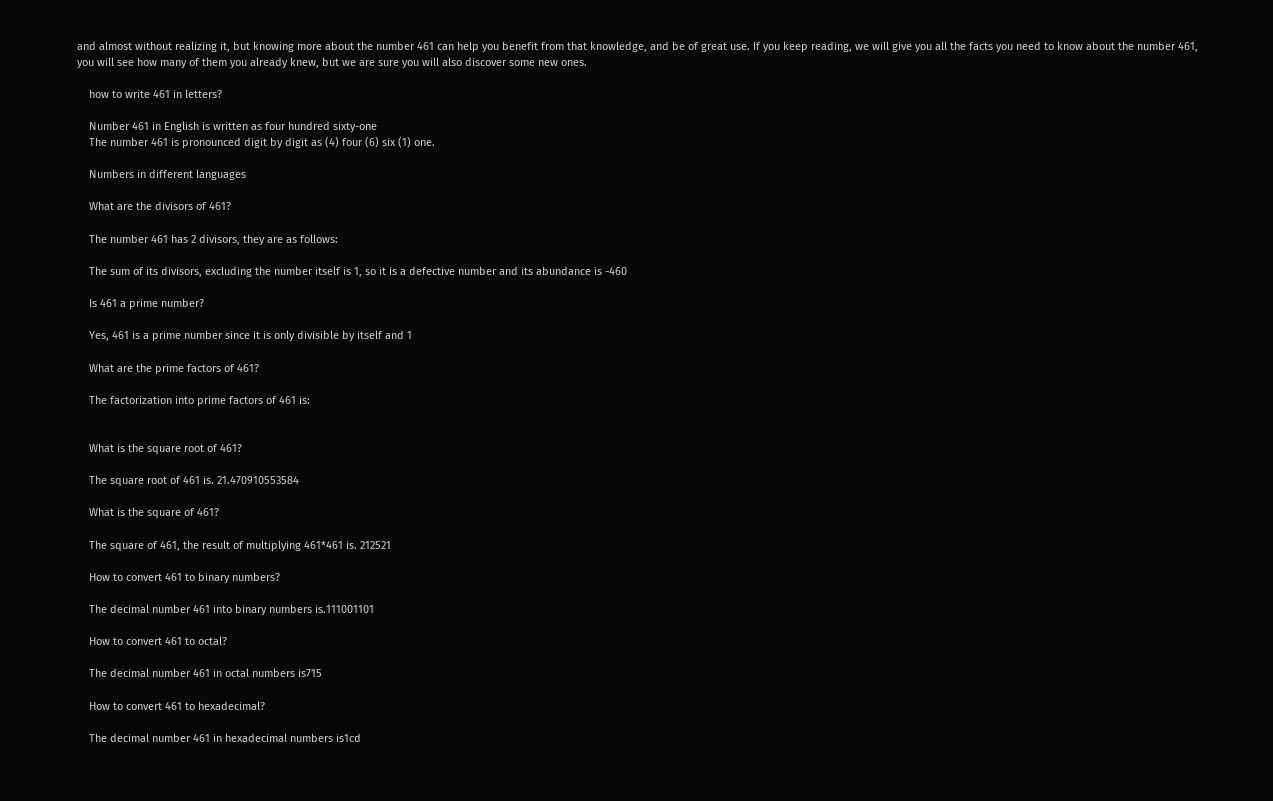and almost without realizing it, but knowing more about the number 461 can help you benefit from that knowledge, and be of great use. If you keep reading, we will give you all the facts you need to know about the number 461, you will see how many of them you already knew, but we are sure you will also discover some new ones.

    how to write 461 in letters?

    Number 461 in English is written as four hundred sixty-one
    The number 461 is pronounced digit by digit as (4) four (6) six (1) one.

    Numbers in different languages

    What are the divisors of 461?

    The number 461 has 2 divisors, they are as follows:

    The sum of its divisors, excluding the number itself is 1, so it is a defective number and its abundance is -460

    Is 461 a prime number?

    Yes, 461 is a prime number since it is only divisible by itself and 1

    What are the prime factors of 461?

    The factorization into prime factors of 461 is:


    What is the square root of 461?

    The square root of 461 is. 21.470910553584

    What is the square of 461?

    The square of 461, the result of multiplying 461*461 is. 212521

    How to convert 461 to binary numbers?

    The decimal number 461 into binary numbers is.111001101

    How to convert 461 to octal?

    The decimal number 461 in octal numbers is715

    How to convert 461 to hexadecimal?

    The decimal number 461 in hexadecimal numbers is1cd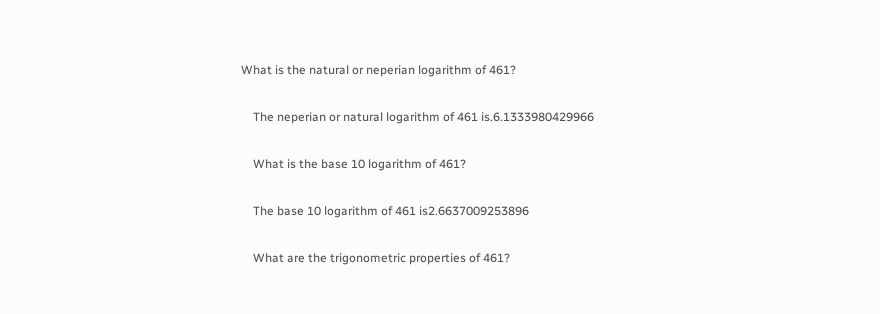What is the natural or neperian logarithm of 461?

    The neperian or natural logarithm of 461 is.6.1333980429966

    What is the base 10 logarithm of 461?

    The base 10 logarithm of 461 is2.6637009253896

    What are the trigonometric properties of 461?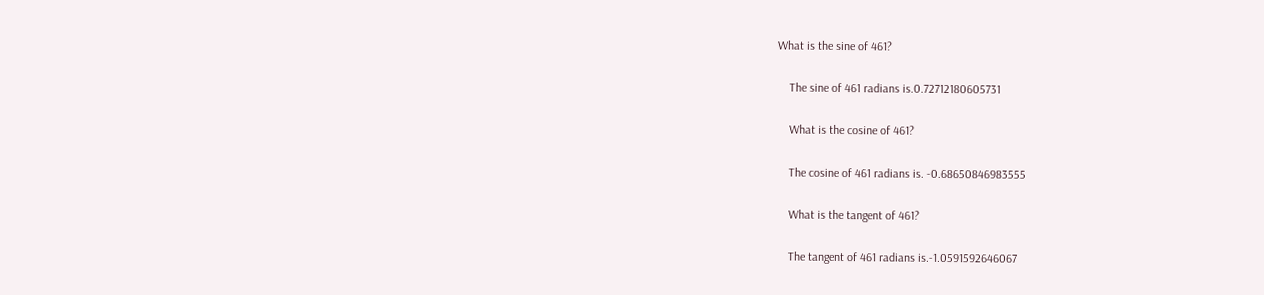What is the sine of 461?

    The sine of 461 radians is.0.72712180605731

    What is the cosine of 461?

    The cosine of 461 radians is. -0.68650846983555

    What is the tangent of 461?

    The tangent of 461 radians is.-1.0591592646067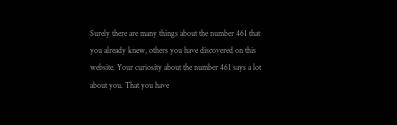Surely there are many things about the number 461 that you already knew, others you have discovered on this website. Your curiosity about the number 461 says a lot about you. That you have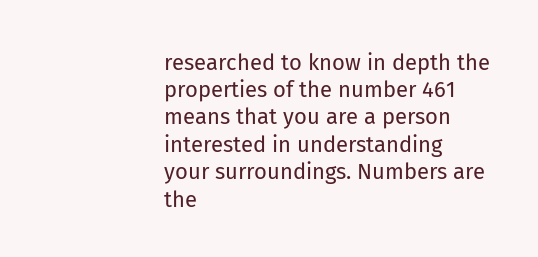researched to know in depth the properties of the number 461 means that you are a person interested in understanding your surroundings. Numbers are the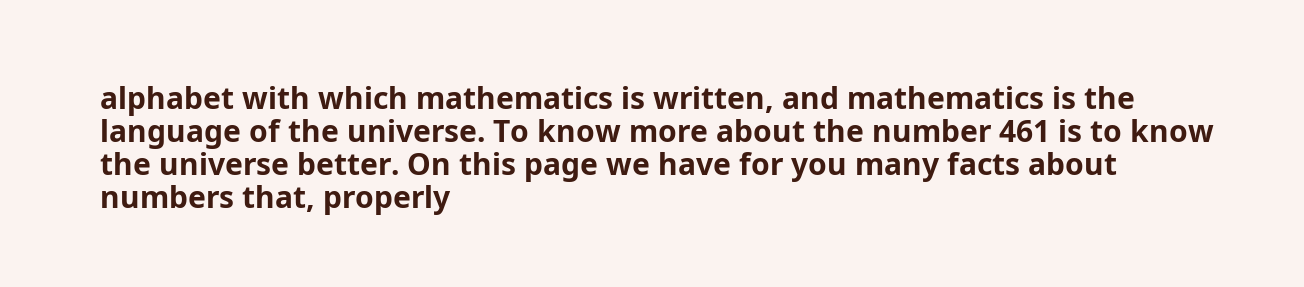alphabet with which mathematics is written, and mathematics is the language of the universe. To know more about the number 461 is to know the universe better. On this page we have for you many facts about numbers that, properly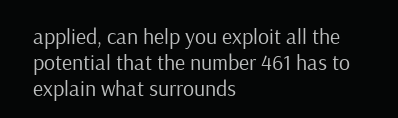applied, can help you exploit all the potential that the number 461 has to explain what surrounds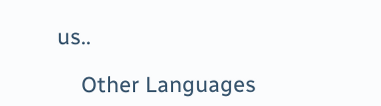us..

    Other Languages